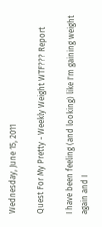Wednesday, June 15, 2011

Quest For My Pretty - Weekly Weight WTF??? Report

I have been feeling (and looking) like I'm gaining weight again and I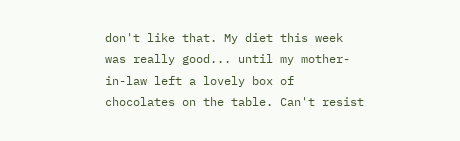don't like that. My diet this week was really good... until my mother-in-law left a lovely box of chocolates on the table. Can't resist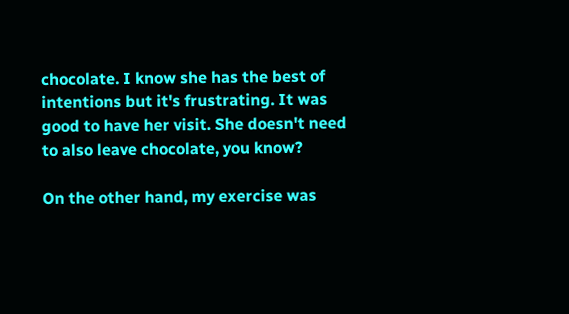chocolate. I know she has the best of intentions but it's frustrating. It was good to have her visit. She doesn't need to also leave chocolate, you know?

On the other hand, my exercise was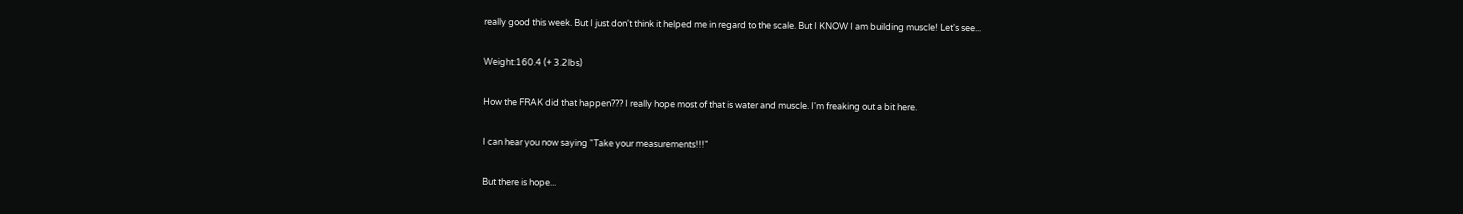really good this week. But I just don't think it helped me in regard to the scale. But I KNOW I am building muscle! Let's see...

Weight:160.4 (+ 3.2lbs)

How the FRAK did that happen??? I really hope most of that is water and muscle. I'm freaking out a bit here.

I can hear you now saying "Take your measurements!!!"

But there is hope...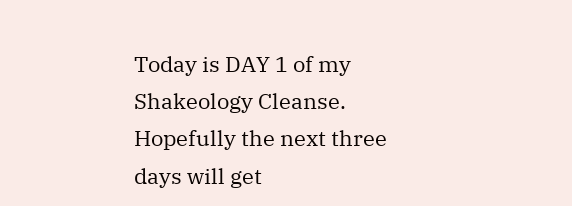Today is DAY 1 of my Shakeology Cleanse. Hopefully the next three days will get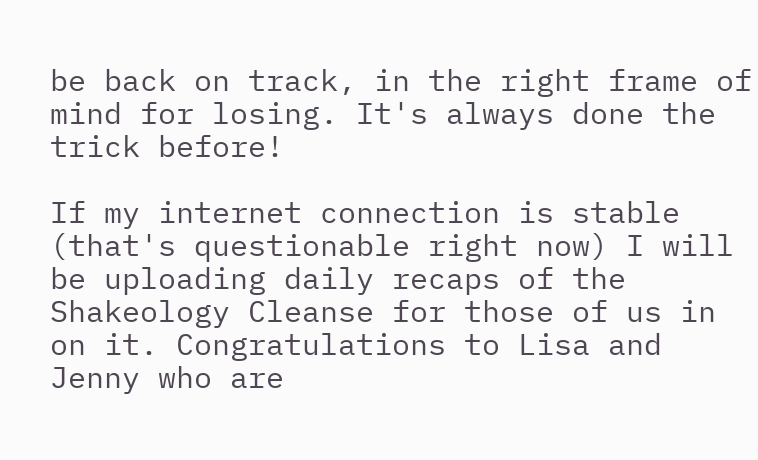be back on track, in the right frame of mind for losing. It's always done the trick before!

If my internet connection is stable (that's questionable right now) I will be uploading daily recaps of the Shakeology Cleanse for those of us in on it. Congratulations to Lisa and Jenny who are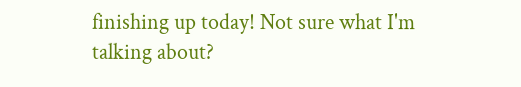finishing up today! Not sure what I'm talking about?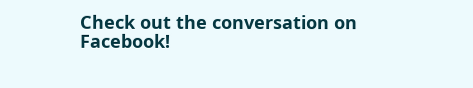Check out the conversation on Facebook!